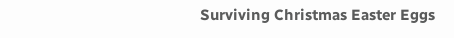Surviving Christmas Easter Eggs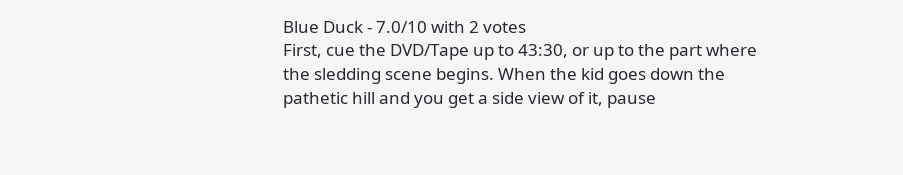Blue Duck - 7.0/10 with 2 votes
First, cue the DVD/Tape up to 43:30, or up to the part where the sledding scene begins. When the kid goes down the pathetic hill and you get a side view of it, pause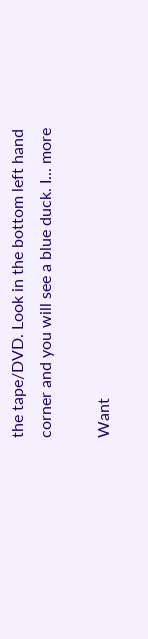the tape/DVD. Look in the bottom left hand corner and you will see a blue duck. I... more

Want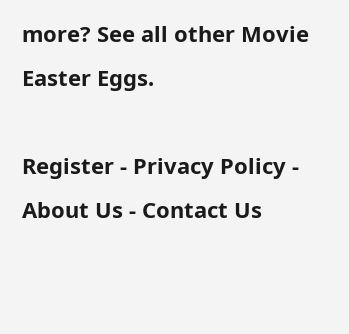more? See all other Movie Easter Eggs.

Register - Privacy Policy - About Us - Contact Us